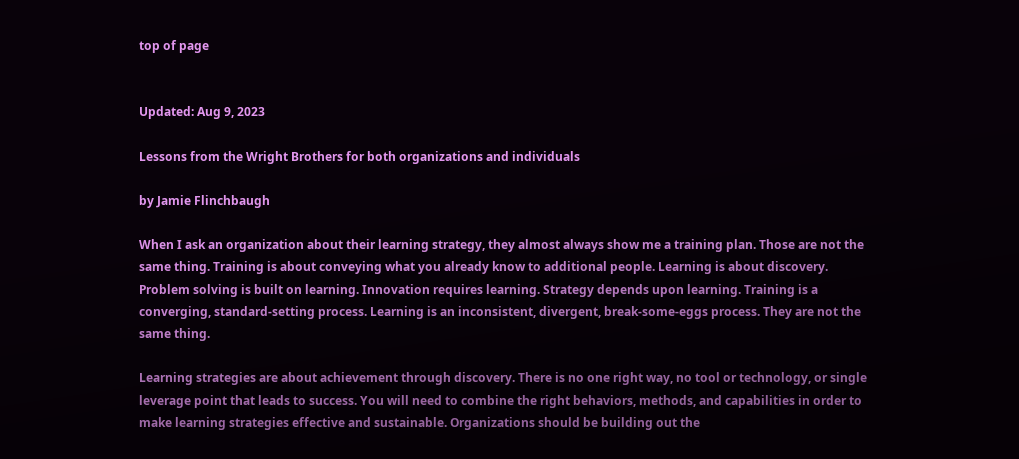top of page


Updated: Aug 9, 2023

Lessons from the Wright Brothers for both organizations and individuals

by Jamie Flinchbaugh

When I ask an organization about their learning strategy, they almost always show me a training plan. Those are not the same thing. Training is about conveying what you already know to additional people. Learning is about discovery. Problem solving is built on learning. Innovation requires learning. Strategy depends upon learning. Training is a converging, standard-setting process. Learning is an inconsistent, divergent, break-some-eggs process. They are not the same thing.

Learning strategies are about achievement through discovery. There is no one right way, no tool or technology, or single leverage point that leads to success. You will need to combine the right behaviors, methods, and capabilities in order to make learning strategies effective and sustainable. Organizations should be building out the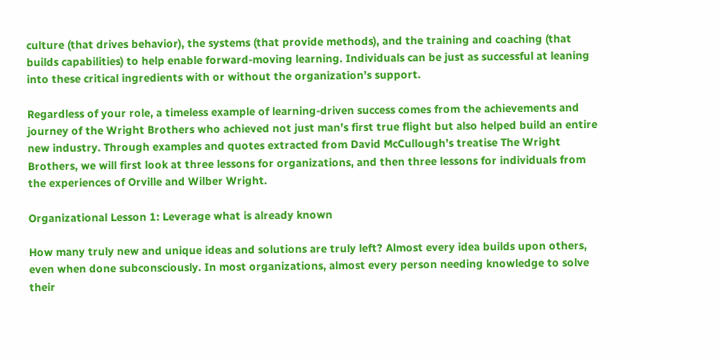culture (that drives behavior), the systems (that provide methods), and the training and coaching (that builds capabilities) to help enable forward-moving learning. Individuals can be just as successful at leaning into these critical ingredients with or without the organization’s support.

Regardless of your role, a timeless example of learning-driven success comes from the achievements and journey of the Wright Brothers who achieved not just man’s first true flight but also helped build an entire new industry. Through examples and quotes extracted from David McCullough’s treatise The Wright Brothers, we will first look at three lessons for organizations, and then three lessons for individuals from the experiences of Orville and Wilber Wright.

Organizational Lesson 1: Leverage what is already known

How many truly new and unique ideas and solutions are truly left? Almost every idea builds upon others, even when done subconsciously. In most organizations, almost every person needing knowledge to solve their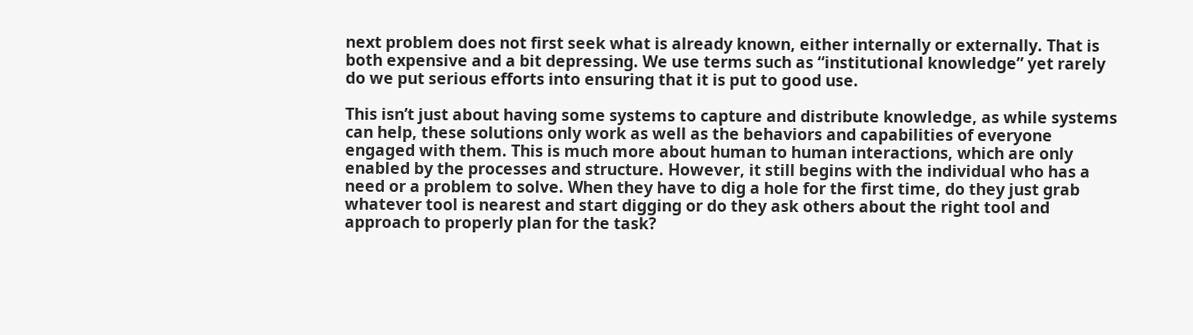next problem does not first seek what is already known, either internally or externally. That is both expensive and a bit depressing. We use terms such as “institutional knowledge” yet rarely do we put serious efforts into ensuring that it is put to good use.

This isn’t just about having some systems to capture and distribute knowledge, as while systems can help, these solutions only work as well as the behaviors and capabilities of everyone engaged with them. This is much more about human to human interactions, which are only enabled by the processes and structure. However, it still begins with the individual who has a need or a problem to solve. When they have to dig a hole for the first time, do they just grab whatever tool is nearest and start digging or do they ask others about the right tool and approach to properly plan for the task?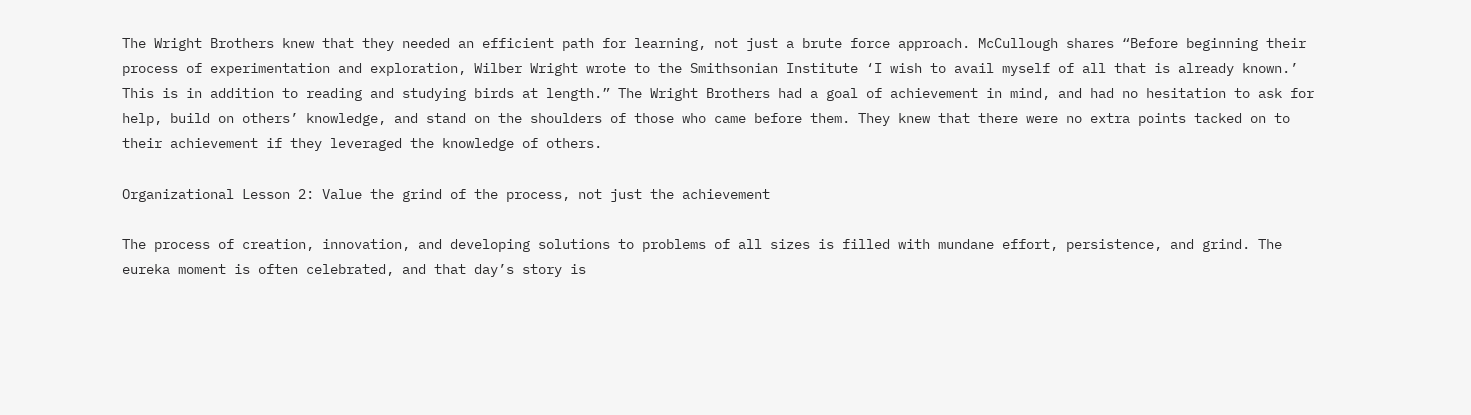The Wright Brothers knew that they needed an efficient path for learning, not just a brute force approach. McCullough shares “Before beginning their process of experimentation and exploration, Wilber Wright wrote to the Smithsonian Institute ‘I wish to avail myself of all that is already known.’ This is in addition to reading and studying birds at length.” The Wright Brothers had a goal of achievement in mind, and had no hesitation to ask for help, build on others’ knowledge, and stand on the shoulders of those who came before them. They knew that there were no extra points tacked on to their achievement if they leveraged the knowledge of others.

Organizational Lesson 2: Value the grind of the process, not just the achievement

The process of creation, innovation, and developing solutions to problems of all sizes is filled with mundane effort, persistence, and grind. The eureka moment is often celebrated, and that day’s story is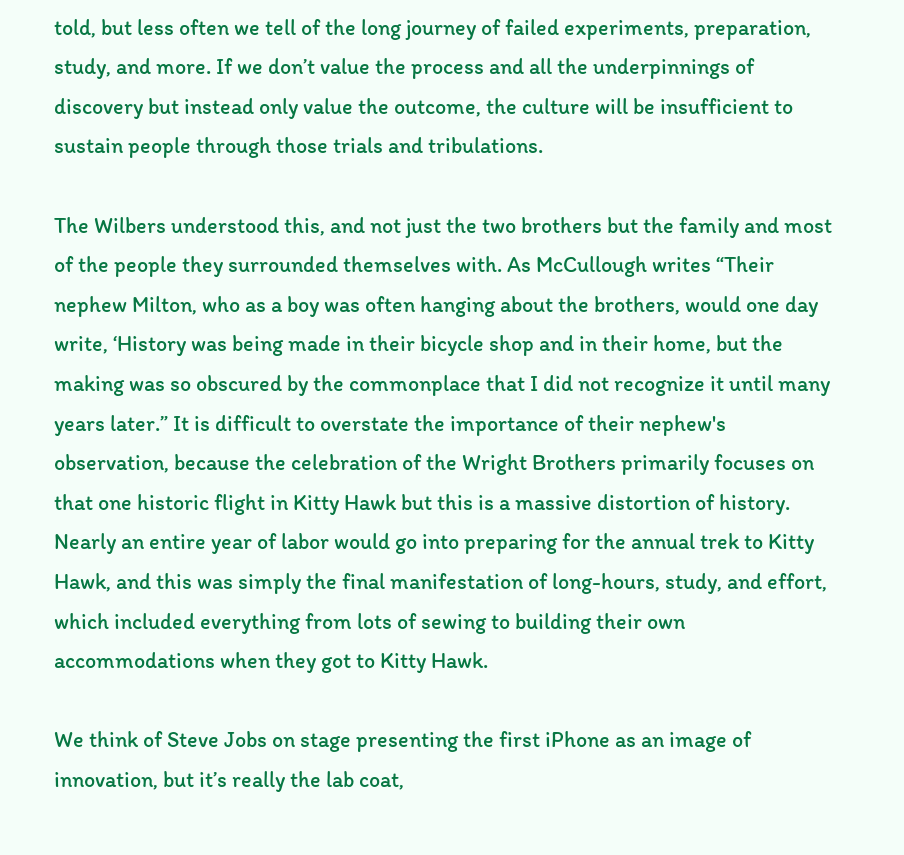told, but less often we tell of the long journey of failed experiments, preparation, study, and more. If we don’t value the process and all the underpinnings of discovery but instead only value the outcome, the culture will be insufficient to sustain people through those trials and tribulations.

The Wilbers understood this, and not just the two brothers but the family and most of the people they surrounded themselves with. As McCullough writes “Their nephew Milton, who as a boy was often hanging about the brothers, would one day write, ‘History was being made in their bicycle shop and in their home, but the making was so obscured by the commonplace that I did not recognize it until many years later.” It is difficult to overstate the importance of their nephew's observation, because the celebration of the Wright Brothers primarily focuses on that one historic flight in Kitty Hawk but this is a massive distortion of history. Nearly an entire year of labor would go into preparing for the annual trek to Kitty Hawk, and this was simply the final manifestation of long-hours, study, and effort, which included everything from lots of sewing to building their own accommodations when they got to Kitty Hawk.

We think of Steve Jobs on stage presenting the first iPhone as an image of innovation, but it’s really the lab coat,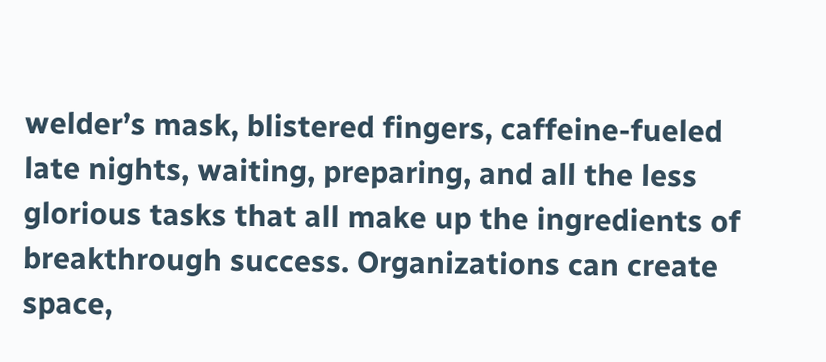welder’s mask, blistered fingers, caffeine-fueled late nights, waiting, preparing, and all the less glorious tasks that all make up the ingredients of breakthrough success. Organizations can create space,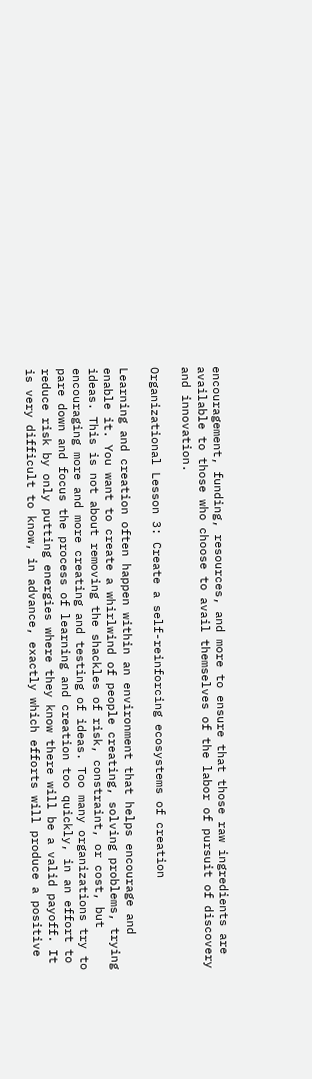encouragement, funding, resources, and more to ensure that those raw ingredients are available to those who choose to avail themselves of the labor of pursuit of discovery and innovation.

Organizational Lesson 3: Create a self-reinforcing ecosystems of creation

Learning and creation often happen within an environment that helps encourage and enable it. You want to create a whirlwind of people creating, solving problems, trying ideas. This is not about removing the shackles of risk, constraint, or cost, but encouraging more and more creating and testing of ideas. Too many organizations try to pare down and focus the process of learning and creation too quickly, in an effort to reduce risk by only putting energies where they know there will be a valid payoff. It is very difficult to know, in advance, exactly which efforts will produce a positive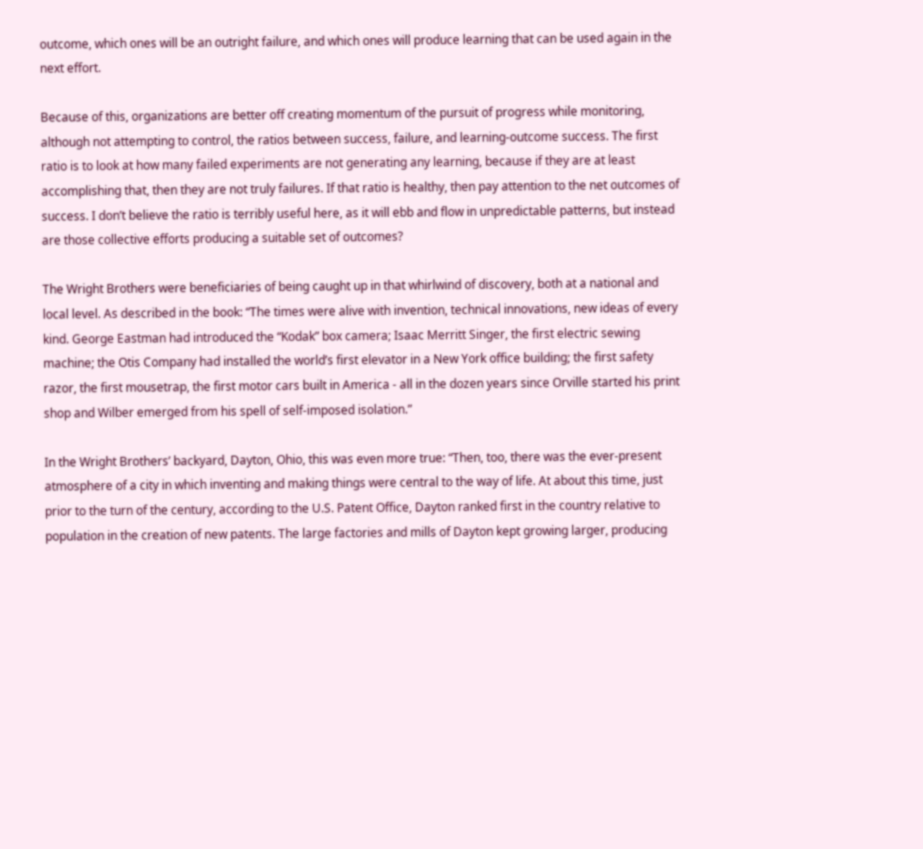outcome, which ones will be an outright failure, and which ones will produce learning that can be used again in the next effort.

Because of this, organizations are better off creating momentum of the pursuit of progress while monitoring, although not attempting to control, the ratios between success, failure, and learning-outcome success. The first ratio is to look at how many failed experiments are not generating any learning, because if they are at least accomplishing that, then they are not truly failures. If that ratio is healthy, then pay attention to the net outcomes of success. I don’t believe the ratio is terribly useful here, as it will ebb and flow in unpredictable patterns, but instead are those collective efforts producing a suitable set of outcomes?

The Wright Brothers were beneficiaries of being caught up in that whirlwind of discovery, both at a national and local level. As described in the book: “The times were alive with invention, technical innovations, new ideas of every kind. George Eastman had introduced the “Kodak” box camera; Isaac Merritt Singer, the first electric sewing machine; the Otis Company had installed the world’s first elevator in a New York office building; the first safety razor, the first mousetrap, the first motor cars built in America - all in the dozen years since Orville started his print shop and Wilber emerged from his spell of self-imposed isolation.”

In the Wright Brothers’ backyard, Dayton, Ohio, this was even more true: “Then, too, there was the ever-present atmosphere of a city in which inventing and making things were central to the way of life. At about this time, just prior to the turn of the century, according to the U.S. Patent Office, Dayton ranked first in the country relative to population in the creation of new patents. The large factories and mills of Dayton kept growing larger, producing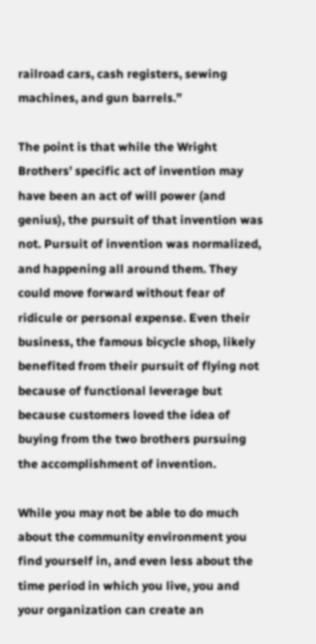railroad cars, cash registers, sewing machines, and gun barrels.”

The point is that while the Wright Brothers’ specific act of invention may have been an act of will power (and genius), the pursuit of that invention was not. Pursuit of invention was normalized, and happening all around them. They could move forward without fear of ridicule or personal expense. Even their business, the famous bicycle shop, likely benefited from their pursuit of flying not because of functional leverage but because customers loved the idea of buying from the two brothers pursuing the accomplishment of invention.

While you may not be able to do much about the community environment you find yourself in, and even less about the time period in which you live, you and your organization can create an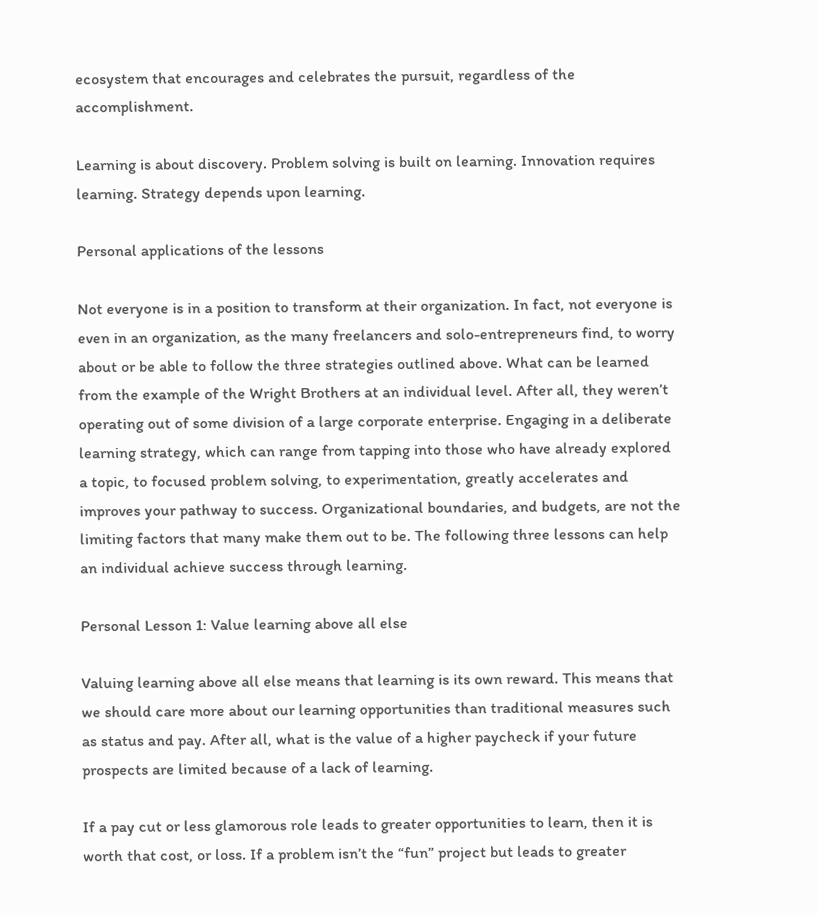ecosystem that encourages and celebrates the pursuit, regardless of the accomplishment.

Learning is about discovery. Problem solving is built on learning. Innovation requires learning. Strategy depends upon learning.

Personal applications of the lessons

Not everyone is in a position to transform at their organization. In fact, not everyone is even in an organization, as the many freelancers and solo-entrepreneurs find, to worry about or be able to follow the three strategies outlined above. What can be learned from the example of the Wright Brothers at an individual level. After all, they weren’t operating out of some division of a large corporate enterprise. Engaging in a deliberate learning strategy, which can range from tapping into those who have already explored a topic, to focused problem solving, to experimentation, greatly accelerates and improves your pathway to success. Organizational boundaries, and budgets, are not the limiting factors that many make them out to be. The following three lessons can help an individual achieve success through learning.

Personal Lesson 1: Value learning above all else

Valuing learning above all else means that learning is its own reward. This means that we should care more about our learning opportunities than traditional measures such as status and pay. After all, what is the value of a higher paycheck if your future prospects are limited because of a lack of learning.

If a pay cut or less glamorous role leads to greater opportunities to learn, then it is worth that cost, or loss. If a problem isn’t the “fun” project but leads to greater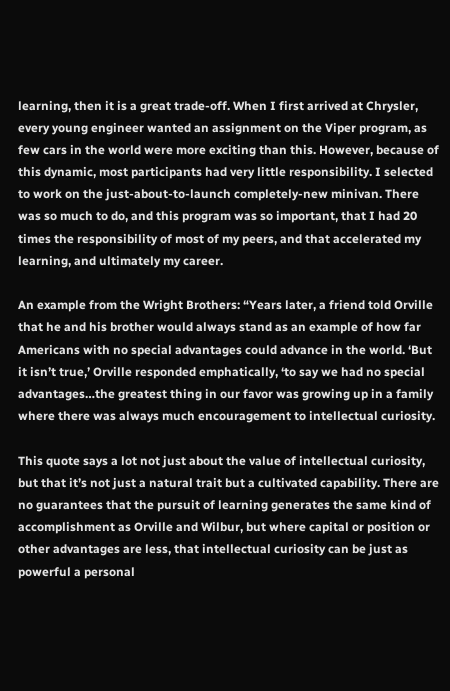learning, then it is a great trade-off. When I first arrived at Chrysler, every young engineer wanted an assignment on the Viper program, as few cars in the world were more exciting than this. However, because of this dynamic, most participants had very little responsibility. I selected to work on the just-about-to-launch completely-new minivan. There was so much to do, and this program was so important, that I had 20 times the responsibility of most of my peers, and that accelerated my learning, and ultimately my career.

An example from the Wright Brothers: “Years later, a friend told Orville that he and his brother would always stand as an example of how far Americans with no special advantages could advance in the world. ‘But it isn’t true,’ Orville responded emphatically, ‘to say we had no special advantages…the greatest thing in our favor was growing up in a family where there was always much encouragement to intellectual curiosity.

This quote says a lot not just about the value of intellectual curiosity, but that it’s not just a natural trait but a cultivated capability. There are no guarantees that the pursuit of learning generates the same kind of accomplishment as Orville and Wilbur, but where capital or position or other advantages are less, that intellectual curiosity can be just as powerful a personal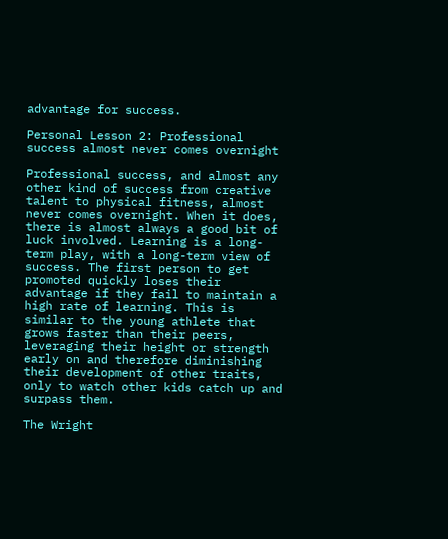advantage for success.

Personal Lesson 2: Professional success almost never comes overnight

Professional success, and almost any other kind of success from creative talent to physical fitness, almost never comes overnight. When it does, there is almost always a good bit of luck involved. Learning is a long-term play, with a long-term view of success. The first person to get promoted quickly loses their advantage if they fail to maintain a high rate of learning. This is similar to the young athlete that grows faster than their peers, leveraging their height or strength early on and therefore diminishing their development of other traits, only to watch other kids catch up and surpass them.

The Wright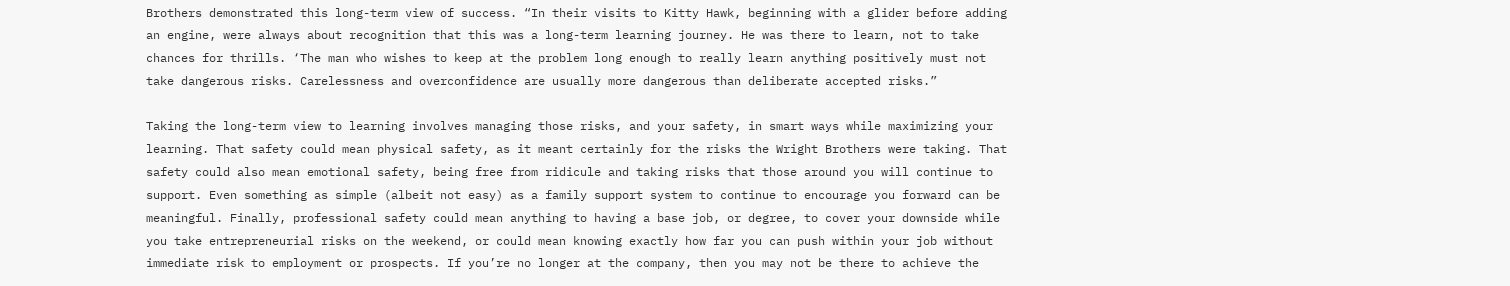Brothers demonstrated this long-term view of success. “In their visits to Kitty Hawk, beginning with a glider before adding an engine, were always about recognition that this was a long-term learning journey. He was there to learn, not to take chances for thrills. ‘The man who wishes to keep at the problem long enough to really learn anything positively must not take dangerous risks. Carelessness and overconfidence are usually more dangerous than deliberate accepted risks.”

Taking the long-term view to learning involves managing those risks, and your safety, in smart ways while maximizing your learning. That safety could mean physical safety, as it meant certainly for the risks the Wright Brothers were taking. That safety could also mean emotional safety, being free from ridicule and taking risks that those around you will continue to support. Even something as simple (albeit not easy) as a family support system to continue to encourage you forward can be meaningful. Finally, professional safety could mean anything to having a base job, or degree, to cover your downside while you take entrepreneurial risks on the weekend, or could mean knowing exactly how far you can push within your job without immediate risk to employment or prospects. If you’re no longer at the company, then you may not be there to achieve the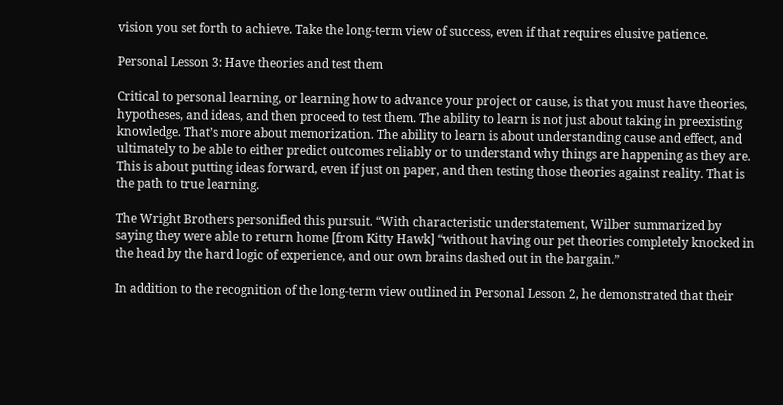vision you set forth to achieve. Take the long-term view of success, even if that requires elusive patience.

Personal Lesson 3: Have theories and test them

Critical to personal learning, or learning how to advance your project or cause, is that you must have theories, hypotheses, and ideas, and then proceed to test them. The ability to learn is not just about taking in preexisting knowledge. That’s more about memorization. The ability to learn is about understanding cause and effect, and ultimately to be able to either predict outcomes reliably or to understand why things are happening as they are. This is about putting ideas forward, even if just on paper, and then testing those theories against reality. That is the path to true learning.

The Wright Brothers personified this pursuit. “With characteristic understatement, Wilber summarized by saying they were able to return home [from Kitty Hawk] “without having our pet theories completely knocked in the head by the hard logic of experience, and our own brains dashed out in the bargain.”

In addition to the recognition of the long-term view outlined in Personal Lesson 2, he demonstrated that their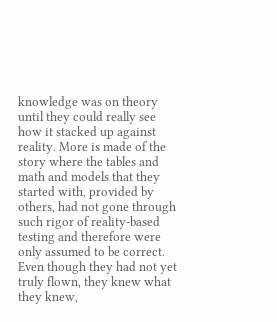knowledge was on theory until they could really see how it stacked up against reality. More is made of the story where the tables and math and models that they started with, provided by others, had not gone through such rigor of reality-based testing and therefore were only assumed to be correct. Even though they had not yet truly flown, they knew what they knew,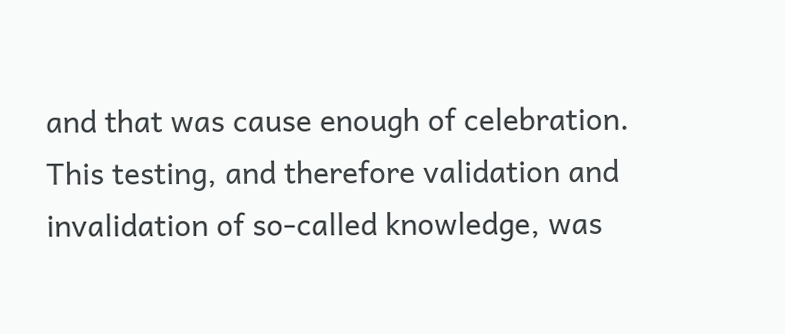and that was cause enough of celebration. This testing, and therefore validation and invalidation of so-called knowledge, was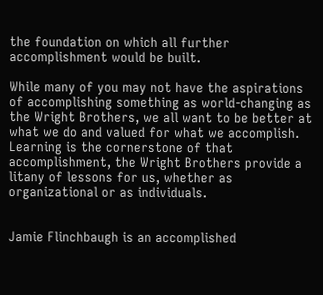the foundation on which all further accomplishment would be built.

While many of you may not have the aspirations of accomplishing something as world-changing as the Wright Brothers, we all want to be better at what we do and valued for what we accomplish. Learning is the cornerstone of that accomplishment, the Wright Brothers provide a litany of lessons for us, whether as organizational or as individuals.


Jamie Flinchbaugh is an accomplished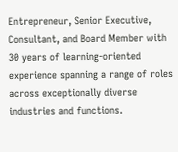Entrepreneur, Senior Executive, Consultant, and Board Member with 30 years of learning-oriented experience spanning a range of roles across exceptionally diverse industries and functions.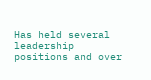Has held several leadership positions and over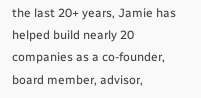the last 20+ years, Jamie has helped build nearly 20 companies as a co-founder, board member, advisor,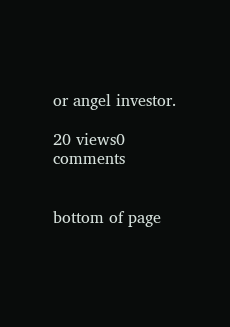or angel investor.

20 views0 comments


bottom of page